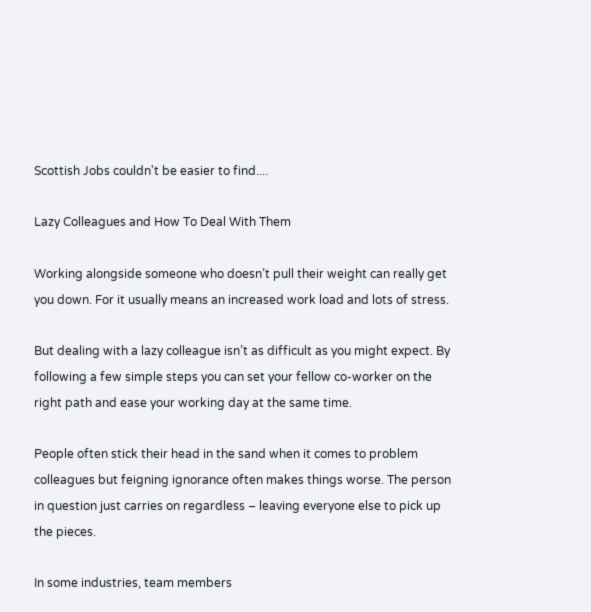Scottish Jobs couldn't be easier to find....

Lazy Colleagues and How To Deal With Them

Working alongside someone who doesn’t pull their weight can really get you down. For it usually means an increased work load and lots of stress.

But dealing with a lazy colleague isn’t as difficult as you might expect. By following a few simple steps you can set your fellow co-worker on the right path and ease your working day at the same time.

People often stick their head in the sand when it comes to problem colleagues but feigning ignorance often makes things worse. The person in question just carries on regardless – leaving everyone else to pick up the pieces.

In some industries, team members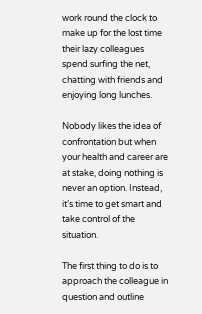work round the clock to make up for the lost time their lazy colleagues spend surfing the net, chatting with friends and enjoying long lunches.

Nobody likes the idea of confrontation but when your health and career are at stake, doing nothing is never an option. Instead, it’s time to get smart and take control of the situation.

The first thing to do is to approach the colleague in question and outline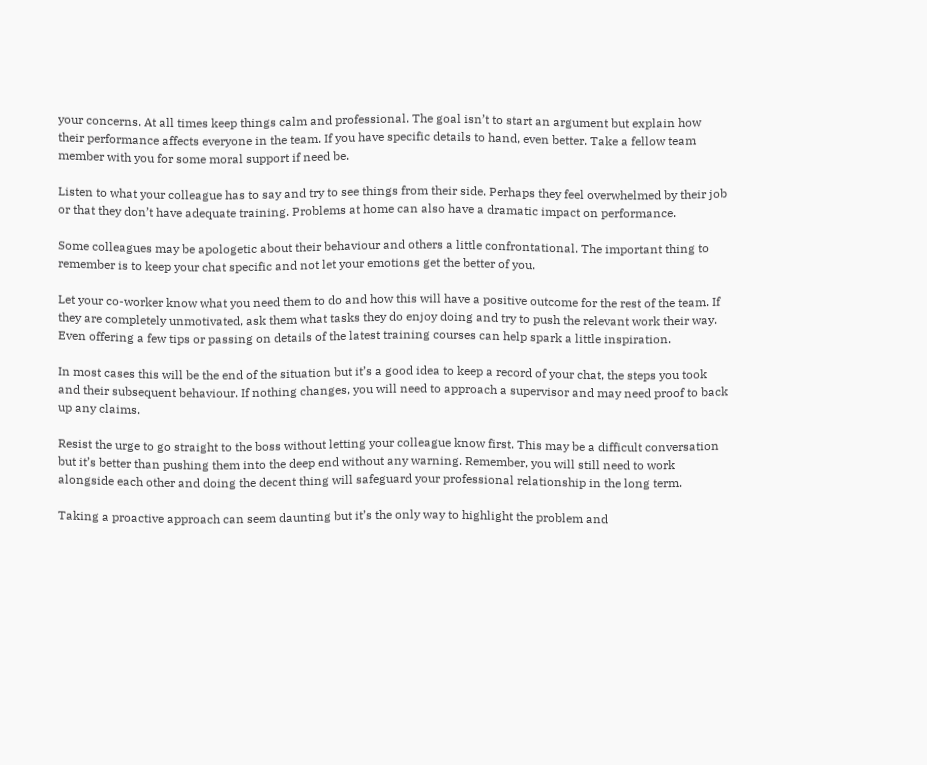your concerns. At all times keep things calm and professional. The goal isn’t to start an argument but explain how their performance affects everyone in the team. If you have specific details to hand, even better. Take a fellow team member with you for some moral support if need be.

Listen to what your colleague has to say and try to see things from their side. Perhaps they feel overwhelmed by their job or that they don’t have adequate training. Problems at home can also have a dramatic impact on performance.

Some colleagues may be apologetic about their behaviour and others a little confrontational. The important thing to remember is to keep your chat specific and not let your emotions get the better of you.

Let your co-worker know what you need them to do and how this will have a positive outcome for the rest of the team. If they are completely unmotivated, ask them what tasks they do enjoy doing and try to push the relevant work their way. Even offering a few tips or passing on details of the latest training courses can help spark a little inspiration.

In most cases this will be the end of the situation but it’s a good idea to keep a record of your chat, the steps you took and their subsequent behaviour. If nothing changes, you will need to approach a supervisor and may need proof to back up any claims.

Resist the urge to go straight to the boss without letting your colleague know first. This may be a difficult conversation but it’s better than pushing them into the deep end without any warning. Remember, you will still need to work alongside each other and doing the decent thing will safeguard your professional relationship in the long term.

Taking a proactive approach can seem daunting but it’s the only way to highlight the problem and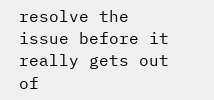resolve the issue before it really gets out of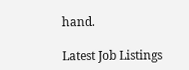hand.

Latest Job Listings